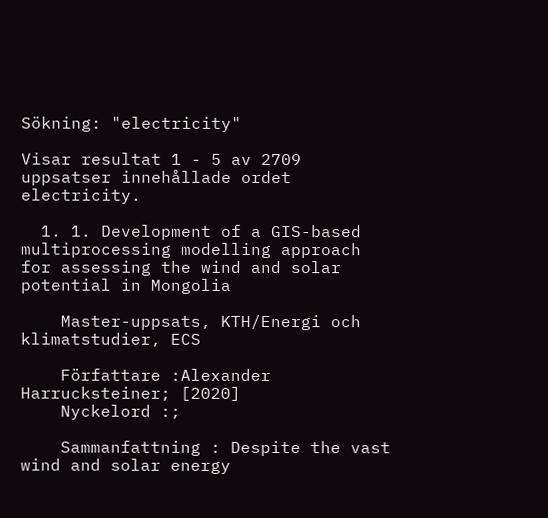Sökning: "electricity"

Visar resultat 1 - 5 av 2709 uppsatser innehållade ordet electricity.

  1. 1. Development of a GIS-based multiprocessing modelling approach for assessing the wind and solar potential in Mongolia

    Master-uppsats, KTH/Energi och klimatstudier, ECS

    Författare :Alexander Harrucksteiner; [2020]
    Nyckelord :;

    Sammanfattning : Despite the vast wind and solar energy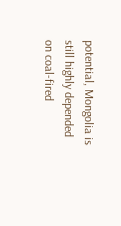potential, Mongolia is still highly depended on coal-fired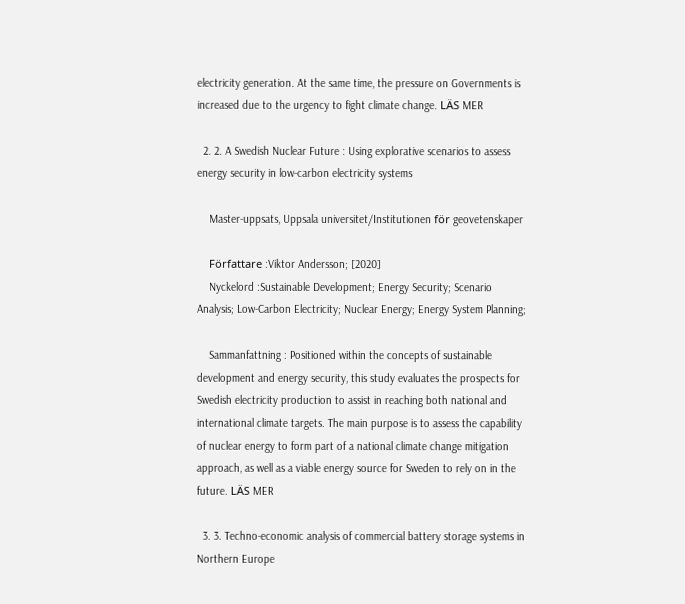electricity generation. At the same time, the pressure on Governments is increased due to the urgency to fight climate change. LÄS MER

  2. 2. A Swedish Nuclear Future : Using explorative scenarios to assess energy security in low-carbon electricity systems

    Master-uppsats, Uppsala universitet/Institutionen för geovetenskaper

    Författare :Viktor Andersson; [2020]
    Nyckelord :Sustainable Development; Energy Security; Scenario Analysis; Low-Carbon Electricity; Nuclear Energy; Energy System Planning;

    Sammanfattning : Positioned within the concepts of sustainable development and energy security, this study evaluates the prospects for Swedish electricity production to assist in reaching both national and international climate targets. The main purpose is to assess the capability of nuclear energy to form part of a national climate change mitigation approach, as well as a viable energy source for Sweden to rely on in the future. LÄS MER

  3. 3. Techno-economic analysis of commercial battery storage systems in Northern Europe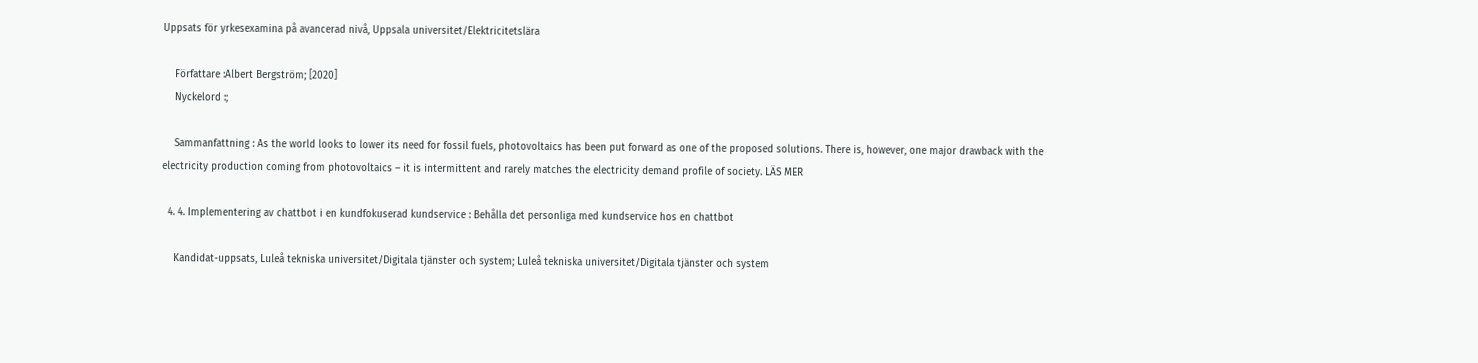Uppsats för yrkesexamina på avancerad nivå, Uppsala universitet/Elektricitetslära

    Författare :Albert Bergström; [2020]
    Nyckelord :;

    Sammanfattning : As the world looks to lower its need for fossil fuels, photovoltaics has been put forward as one of the proposed solutions. There is, however, one major drawback with the electricity production coming from photovoltaics – it is intermittent and rarely matches the electricity demand profile of society. LÄS MER

  4. 4. Implementering av chattbot i en kundfokuserad kundservice : Behålla det personliga med kundservice hos en chattbot

    Kandidat-uppsats, Luleå tekniska universitet/Digitala tjänster och system; Luleå tekniska universitet/Digitala tjänster och system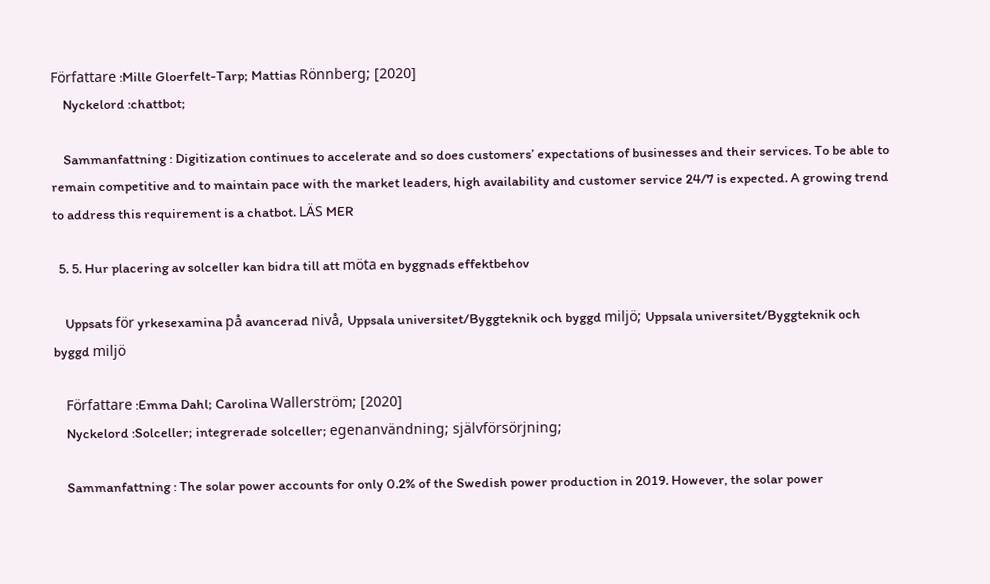Författare :Mille Gloerfelt-Tarp; Mattias Rönnberg; [2020]
    Nyckelord :chattbot;

    Sammanfattning : Digitization continues to accelerate and so does customers’ expectations of businesses and their services. To be able to remain competitive and to maintain pace with the market leaders, high availability and customer service 24/7 is expected. A growing trend to address this requirement is a chatbot. LÄS MER

  5. 5. Hur placering av solceller kan bidra till att möta en byggnads effektbehov

    Uppsats för yrkesexamina på avancerad nivå, Uppsala universitet/Byggteknik och byggd miljö; Uppsala universitet/Byggteknik och byggd miljö

    Författare :Emma Dahl; Carolina Wallerström; [2020]
    Nyckelord :Solceller; integrerade solceller; egenanvändning; självförsörjning;

    Sammanfattning : The solar power accounts for only 0.2% of the Swedish power production in 2019. However, the solar power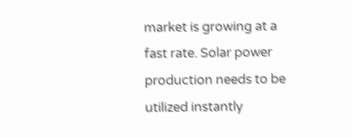market is growing at a fast rate. Solar power production needs to be utilized instantly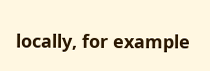locally, for example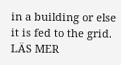in a building or else it is fed to the grid. LÄS MER